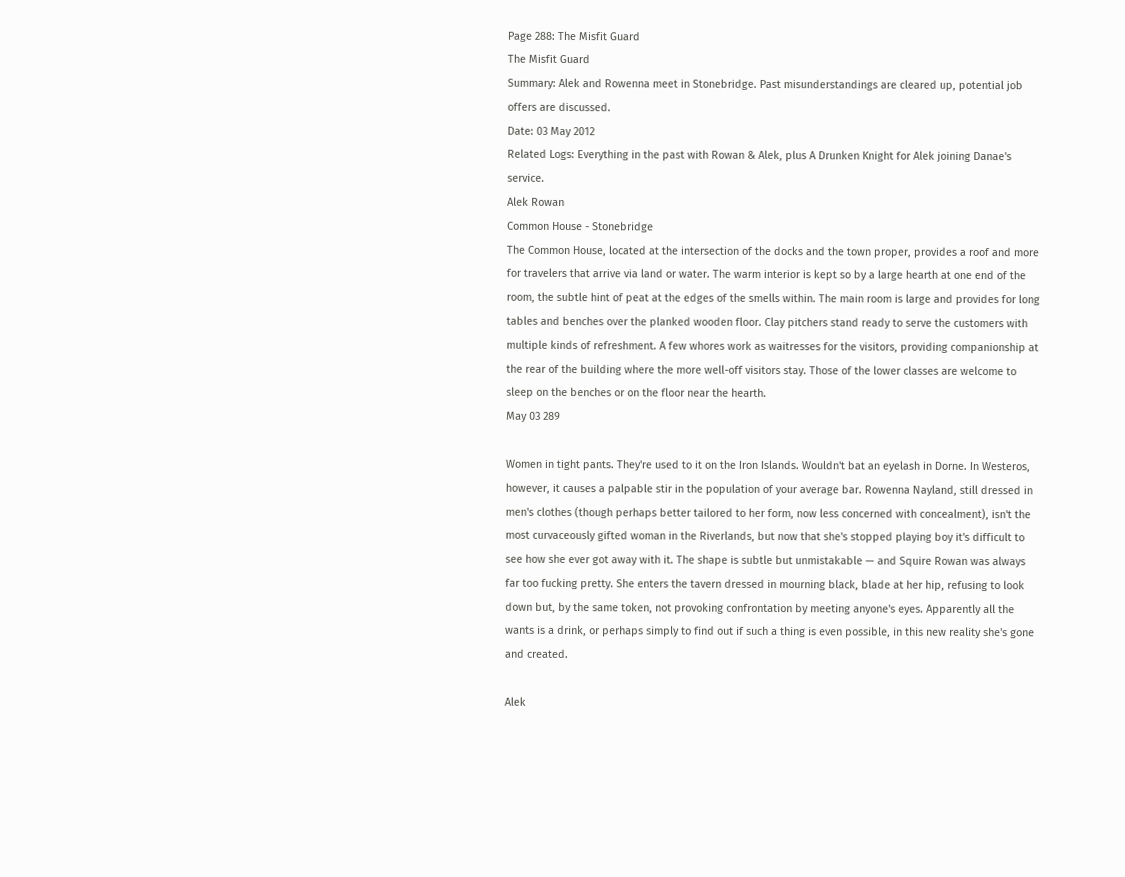Page 288: The Misfit Guard
The Misfit Guard
Summary: Alek and Rowenna meet in Stonebridge. Past misunderstandings are cleared up, potential job offers are discussed.
Date: 03 May 2012
Related Logs: Everything in the past with Rowan & Alek, plus A Drunken Knight for Alek joining Danae's service.
Alek Rowan
Common House - Stonebridge
The Common House, located at the intersection of the docks and the town proper, provides a roof and more for travelers that arrive via land or water. The warm interior is kept so by a large hearth at one end of the room, the subtle hint of peat at the edges of the smells within. The main room is large and provides for long tables and benches over the planked wooden floor. Clay pitchers stand ready to serve the customers with multiple kinds of refreshment. A few whores work as waitresses for the visitors, providing companionship at the rear of the building where the more well-off visitors stay. Those of the lower classes are welcome to sleep on the benches or on the floor near the hearth.
May 03 289

Women in tight pants. They're used to it on the Iron Islands. Wouldn't bat an eyelash in Dorne. In Westeros, however, it causes a palpable stir in the population of your average bar. Rowenna Nayland, still dressed in men's clothes (though perhaps better tailored to her form, now less concerned with concealment), isn't the most curvaceously gifted woman in the Riverlands, but now that she's stopped playing boy it's difficult to see how she ever got away with it. The shape is subtle but unmistakable — and Squire Rowan was always far too fucking pretty. She enters the tavern dressed in mourning black, blade at her hip, refusing to look down but, by the same token, not provoking confrontation by meeting anyone's eyes. Apparently all the wants is a drink, or perhaps simply to find out if such a thing is even possible, in this new reality she's gone and created.

Alek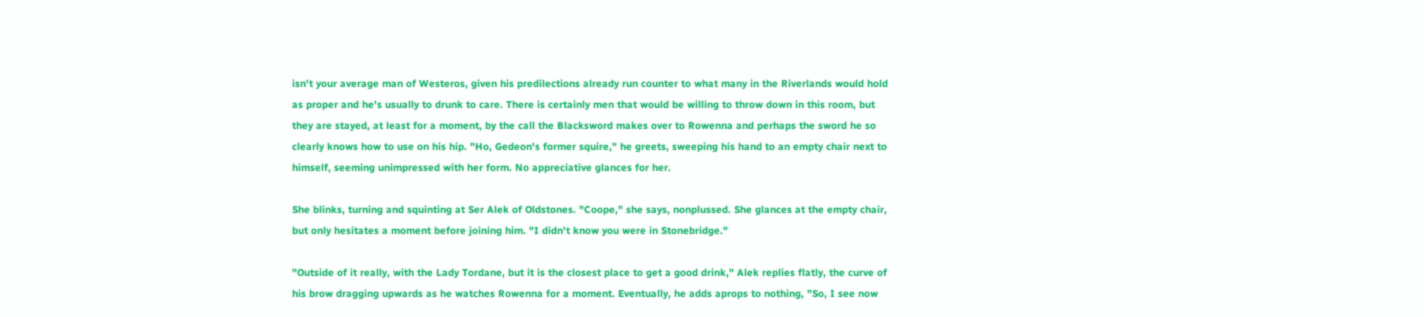isn't your average man of Westeros, given his predilections already run counter to what many in the Riverlands would hold as proper and he's usually to drunk to care. There is certainly men that would be willing to throw down in this room, but they are stayed, at least for a moment, by the call the Blacksword makes over to Rowenna and perhaps the sword he so clearly knows how to use on his hip. "Ho, Gedeon's former squire," he greets, sweeping his hand to an empty chair next to himself, seeming unimpressed with her form. No appreciative glances for her.

She blinks, turning and squinting at Ser Alek of Oldstones. "Coope," she says, nonplussed. She glances at the empty chair, but only hesitates a moment before joining him. "I didn't know you were in Stonebridge."

"Outside of it really, with the Lady Tordane, but it is the closest place to get a good drink," Alek replies flatly, the curve of his brow dragging upwards as he watches Rowenna for a moment. Eventually, he adds aprops to nothing, "So, I see now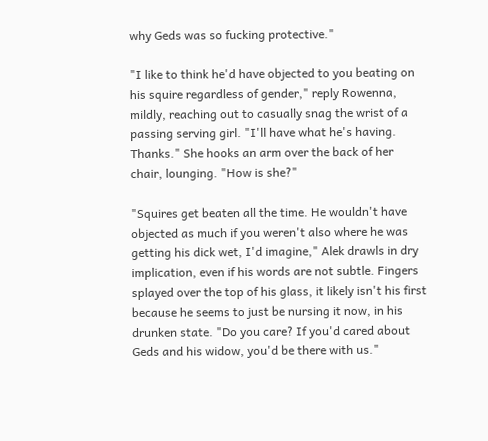why Geds was so fucking protective."

"I like to think he'd have objected to you beating on his squire regardless of gender," reply Rowenna, mildly, reaching out to casually snag the wrist of a passing serving girl. "I'll have what he's having. Thanks." She hooks an arm over the back of her chair, lounging. "How is she?"

"Squires get beaten all the time. He wouldn't have objected as much if you weren't also where he was getting his dick wet, I'd imagine," Alek drawls in dry implication, even if his words are not subtle. Fingers splayed over the top of his glass, it likely isn't his first because he seems to just be nursing it now, in his drunken state. "Do you care? If you'd cared about Geds and his widow, you'd be there with us."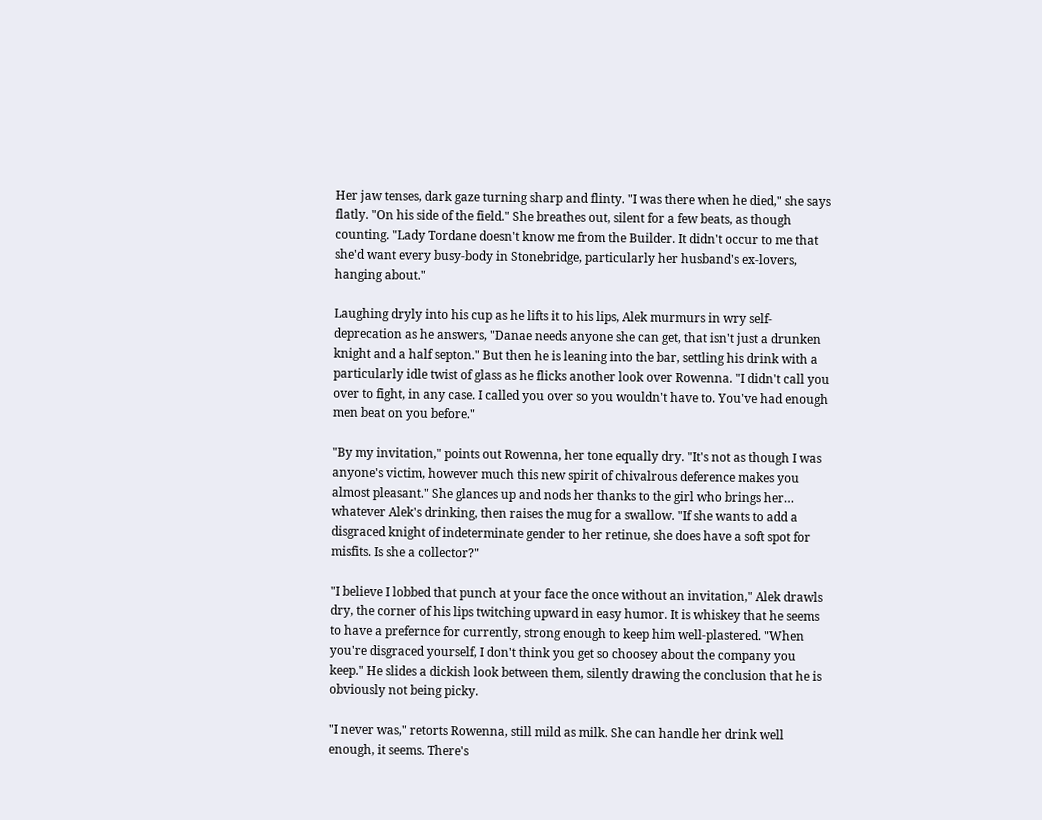Her jaw tenses, dark gaze turning sharp and flinty. "I was there when he died," she says flatly. "On his side of the field." She breathes out, silent for a few beats, as though counting. "Lady Tordane doesn't know me from the Builder. It didn't occur to me that she'd want every busy-body in Stonebridge, particularly her husband's ex-lovers, hanging about."

Laughing dryly into his cup as he lifts it to his lips, Alek murmurs in wry self-deprecation as he answers, "Danae needs anyone she can get, that isn't just a drunken knight and a half septon." But then he is leaning into the bar, settling his drink with a particularly idle twist of glass as he flicks another look over Rowenna. "I didn't call you over to fight, in any case. I called you over so you wouldn't have to. You've had enough men beat on you before."

"By my invitation," points out Rowenna, her tone equally dry. "It's not as though I was anyone's victim, however much this new spirit of chivalrous deference makes you almost pleasant." She glances up and nods her thanks to the girl who brings her… whatever Alek's drinking, then raises the mug for a swallow. "If she wants to add a disgraced knight of indeterminate gender to her retinue, she does have a soft spot for misfits. Is she a collector?"

"I believe I lobbed that punch at your face the once without an invitation," Alek drawls dry, the corner of his lips twitching upward in easy humor. It is whiskey that he seems to have a prefernce for currently, strong enough to keep him well-plastered. "When you're disgraced yourself, I don't think you get so choosey about the company you keep." He slides a dickish look between them, silently drawing the conclusion that he is obviously not being picky.

"I never was," retorts Rowenna, still mild as milk. She can handle her drink well enough, it seems. There's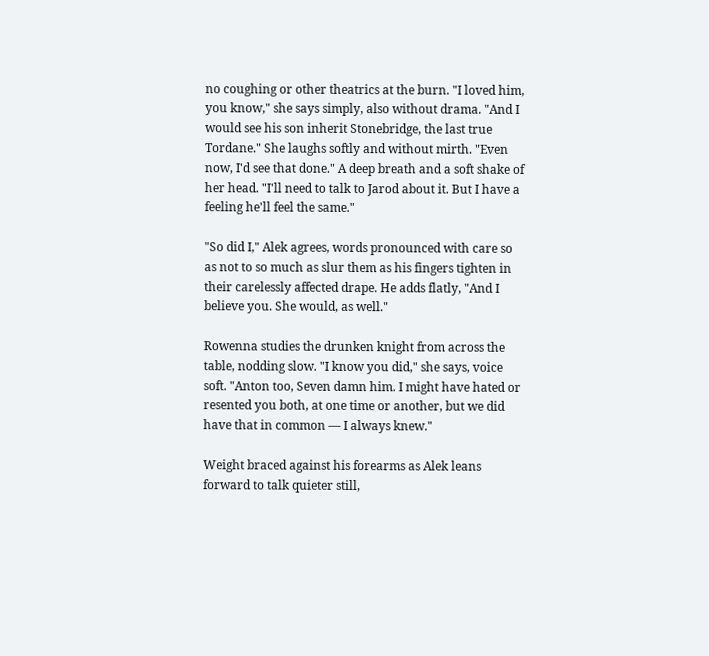no coughing or other theatrics at the burn. "I loved him, you know," she says simply, also without drama. "And I would see his son inherit Stonebridge, the last true Tordane." She laughs softly and without mirth. "Even now, I'd see that done." A deep breath and a soft shake of her head. "I'll need to talk to Jarod about it. But I have a feeling he'll feel the same."

"So did I," Alek agrees, words pronounced with care so as not to so much as slur them as his fingers tighten in their carelessly affected drape. He adds flatly, "And I believe you. She would, as well."

Rowenna studies the drunken knight from across the table, nodding slow. "I know you did," she says, voice soft. "Anton too, Seven damn him. I might have hated or resented you both, at one time or another, but we did have that in common — I always knew."

Weight braced against his forearms as Alek leans forward to talk quieter still,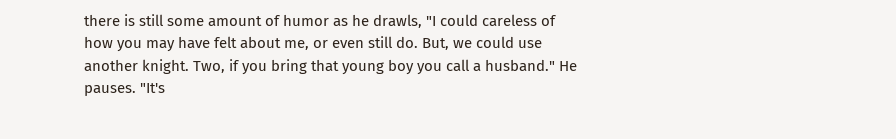there is still some amount of humor as he drawls, "I could careless of how you may have felt about me, or even still do. But, we could use another knight. Two, if you bring that young boy you call a husband." He pauses. "It's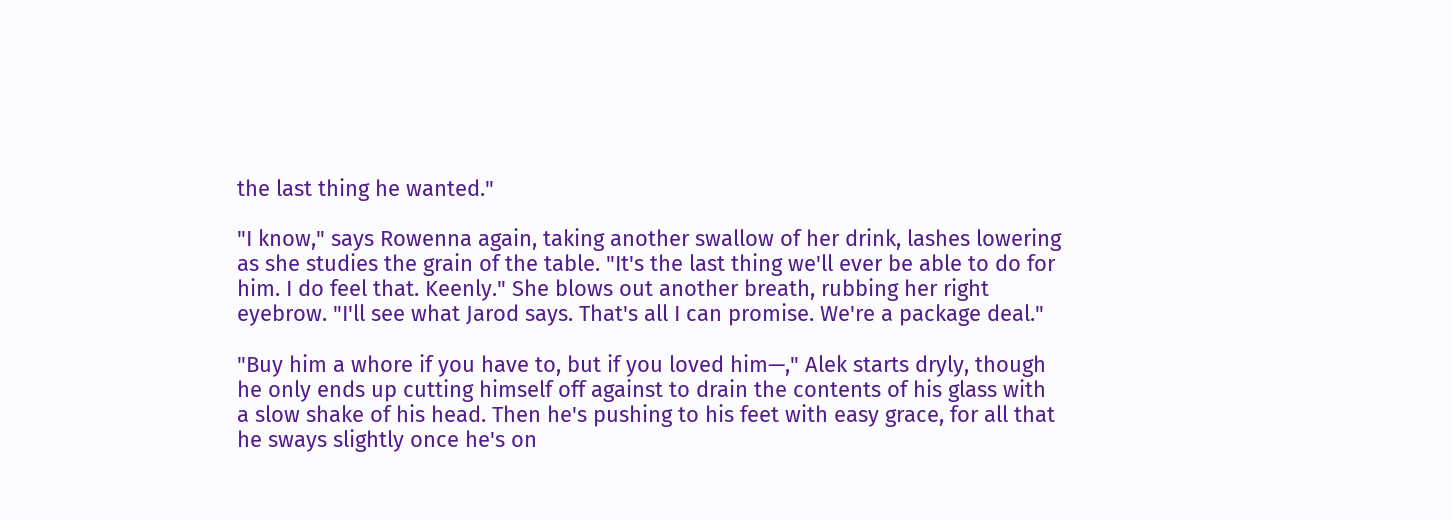the last thing he wanted."

"I know," says Rowenna again, taking another swallow of her drink, lashes lowering as she studies the grain of the table. "It's the last thing we'll ever be able to do for him. I do feel that. Keenly." She blows out another breath, rubbing her right eyebrow. "I'll see what Jarod says. That's all I can promise. We're a package deal."

"Buy him a whore if you have to, but if you loved him—," Alek starts dryly, though he only ends up cutting himself off against to drain the contents of his glass with a slow shake of his head. Then he's pushing to his feet with easy grace, for all that he sways slightly once he's on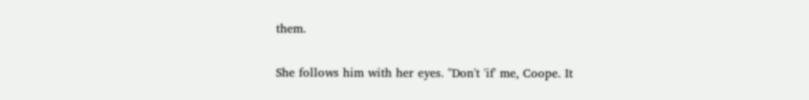them.

She follows him with her eyes. "Don't 'if' me, Coope. It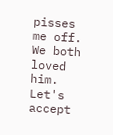pisses me off. We both loved him. Let's accept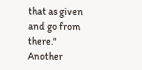that as given and go from there." Another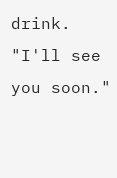drink. "I'll see you soon."